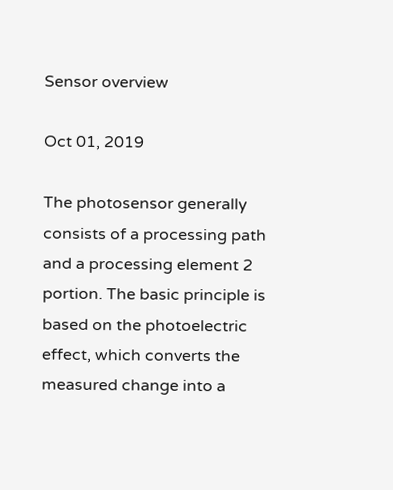Sensor overview

Oct 01, 2019

The photosensor generally consists of a processing path and a processing element 2 portion. The basic principle is based on the photoelectric effect, which converts the measured change into a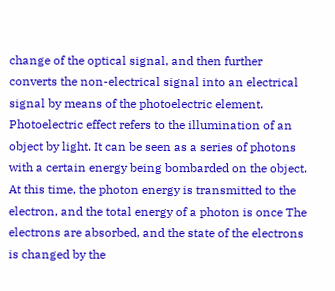change of the optical signal, and then further converts the non-electrical signal into an electrical signal by means of the photoelectric element. Photoelectric effect refers to the illumination of an object by light. It can be seen as a series of photons with a certain energy being bombarded on the object. At this time, the photon energy is transmitted to the electron, and the total energy of a photon is once The electrons are absorbed, and the state of the electrons is changed by the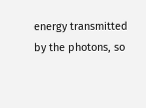energy transmitted by the photons, so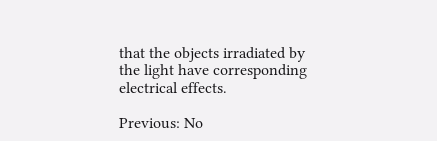that the objects irradiated by the light have corresponding electrical effects.

Previous: No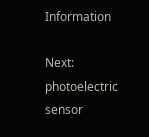Information

Next: photoelectric sensor